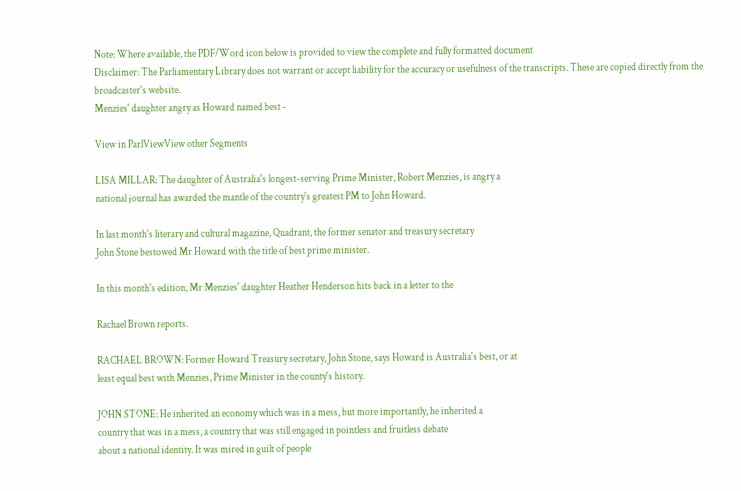Note: Where available, the PDF/Word icon below is provided to view the complete and fully formatted document
Disclaimer: The Parliamentary Library does not warrant or accept liability for the accuracy or usefulness of the transcripts. These are copied directly from the broadcaster's website.
Menzies' daughter angry as Howard named best -

View in ParlViewView other Segments

LISA MILLAR: The daughter of Australia's longest-serving Prime Minister, Robert Menzies, is angry a
national journal has awarded the mantle of the country's greatest PM to John Howard.

In last month's literary and cultural magazine, Quadrant, the former senator and treasury secretary
John Stone bestowed Mr Howard with the title of best prime minister.

In this month's edition, Mr Menzies' daughter Heather Henderson hits back in a letter to the

Rachael Brown reports.

RACHAEL BROWN: Former Howard Treasury secretary, John Stone, says Howard is Australia's best, or at
least equal best with Menzies, Prime Minister in the county's history.

JOHN STONE: He inherited an economy which was in a mess, but more importantly, he inherited a
country that was in a mess, a country that was still engaged in pointless and fruitless debate
about a national identity. It was mired in guilt of people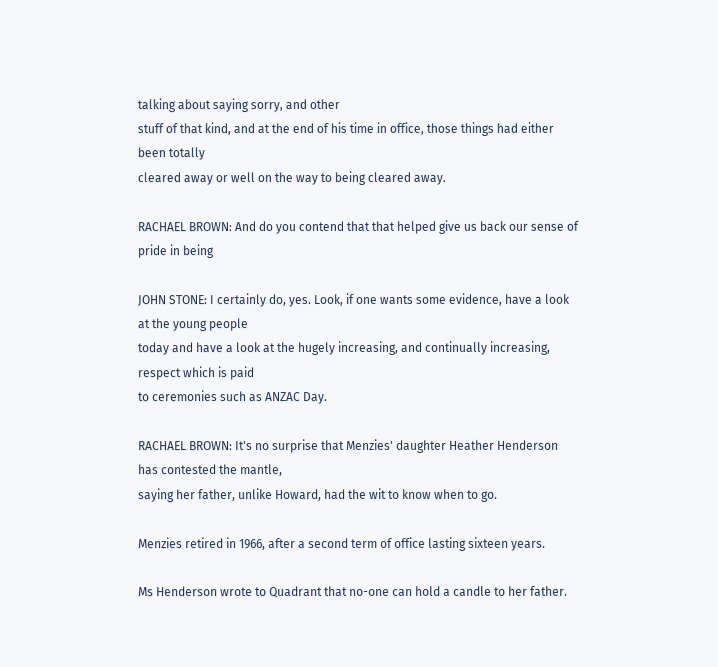talking about saying sorry, and other
stuff of that kind, and at the end of his time in office, those things had either been totally
cleared away or well on the way to being cleared away.

RACHAEL BROWN: And do you contend that that helped give us back our sense of pride in being

JOHN STONE: I certainly do, yes. Look, if one wants some evidence, have a look at the young people
today and have a look at the hugely increasing, and continually increasing, respect which is paid
to ceremonies such as ANZAC Day.

RACHAEL BROWN: It's no surprise that Menzies' daughter Heather Henderson has contested the mantle,
saying her father, unlike Howard, had the wit to know when to go.

Menzies retired in 1966, after a second term of office lasting sixteen years.

Ms Henderson wrote to Quadrant that no-one can hold a candle to her father.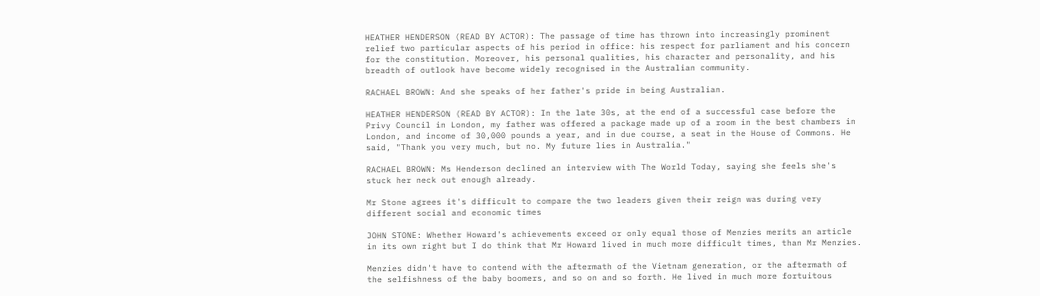HEATHER HENDERSON (READ BY ACTOR): The passage of time has thrown into increasingly prominent
relief two particular aspects of his period in office: his respect for parliament and his concern
for the constitution. Moreover, his personal qualities, his character and personality, and his
breadth of outlook have become widely recognised in the Australian community.

RACHAEL BROWN: And she speaks of her father's pride in being Australian.

HEATHER HENDERSON (READ BY ACTOR): In the late 30s, at the end of a successful case before the
Privy Council in London, my father was offered a package made up of a room in the best chambers in
London, and income of 30,000 pounds a year, and in due course, a seat in the House of Commons. He
said, "Thank you very much, but no. My future lies in Australia."

RACHAEL BROWN: Ms Henderson declined an interview with The World Today, saying she feels she's
stuck her neck out enough already.

Mr Stone agrees it's difficult to compare the two leaders given their reign was during very
different social and economic times

JOHN STONE: Whether Howard's achievements exceed or only equal those of Menzies merits an article
in its own right but I do think that Mr Howard lived in much more difficult times, than Mr Menzies.

Menzies didn't have to contend with the aftermath of the Vietnam generation, or the aftermath of
the selfishness of the baby boomers, and so on and so forth. He lived in much more fortuitous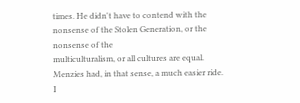times. He didn't have to contend with the nonsense of the Stolen Generation, or the nonsense of the
multiculturalism, or all cultures are equal. Menzies had, in that sense, a much easier ride. I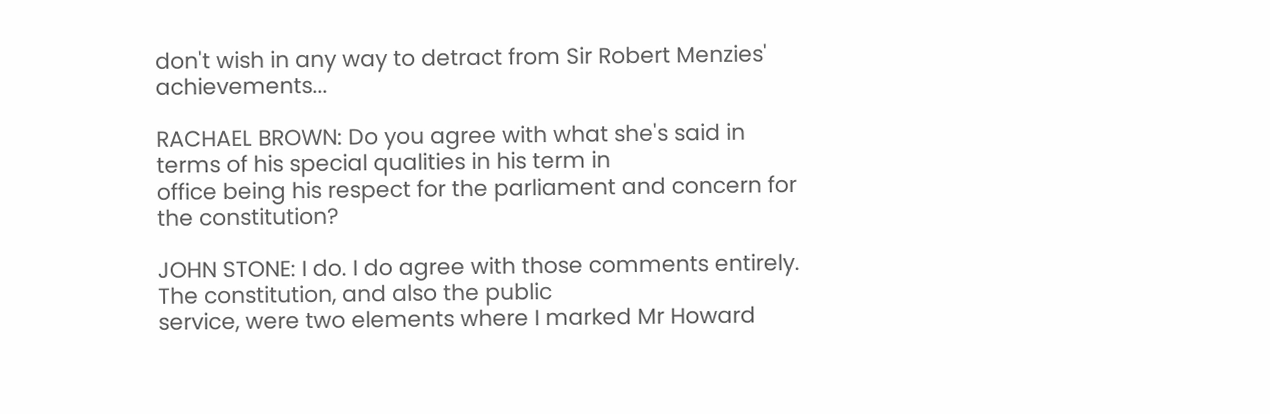don't wish in any way to detract from Sir Robert Menzies' achievements...

RACHAEL BROWN: Do you agree with what she's said in terms of his special qualities in his term in
office being his respect for the parliament and concern for the constitution?

JOHN STONE: I do. I do agree with those comments entirely. The constitution, and also the public
service, were two elements where I marked Mr Howard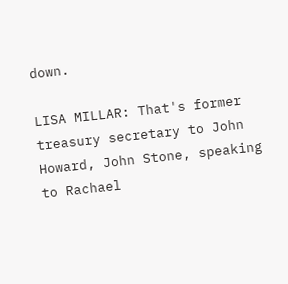down.

LISA MILLAR: That's former treasury secretary to John Howard, John Stone, speaking to Rachael